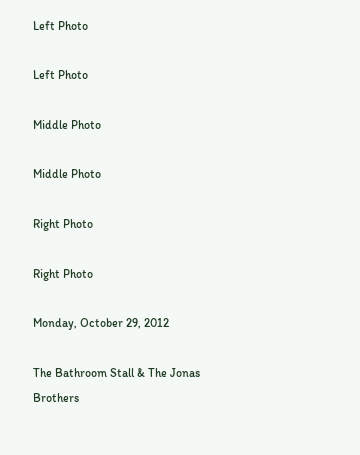Left Photo

Left Photo

Middle Photo

Middle Photo

Right Photo

Right Photo

Monday, October 29, 2012

The Bathroom Stall & The Jonas Brothers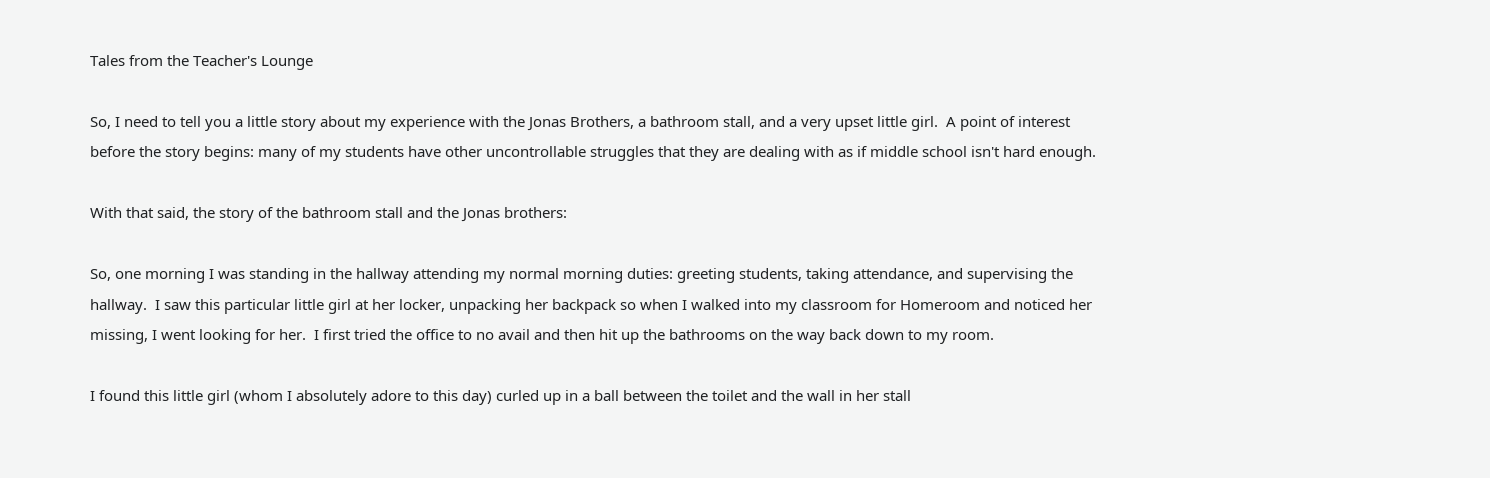Tales from the Teacher's Lounge

So, I need to tell you a little story about my experience with the Jonas Brothers, a bathroom stall, and a very upset little girl.  A point of interest before the story begins: many of my students have other uncontrollable struggles that they are dealing with as if middle school isn't hard enough.

With that said, the story of the bathroom stall and the Jonas brothers:

So, one morning I was standing in the hallway attending my normal morning duties: greeting students, taking attendance, and supervising the hallway.  I saw this particular little girl at her locker, unpacking her backpack so when I walked into my classroom for Homeroom and noticed her missing, I went looking for her.  I first tried the office to no avail and then hit up the bathrooms on the way back down to my room.

I found this little girl (whom I absolutely adore to this day) curled up in a ball between the toilet and the wall in her stall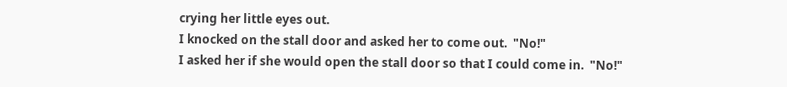crying her little eyes out.
I knocked on the stall door and asked her to come out.  "No!"
I asked her if she would open the stall door so that I could come in.  "No!"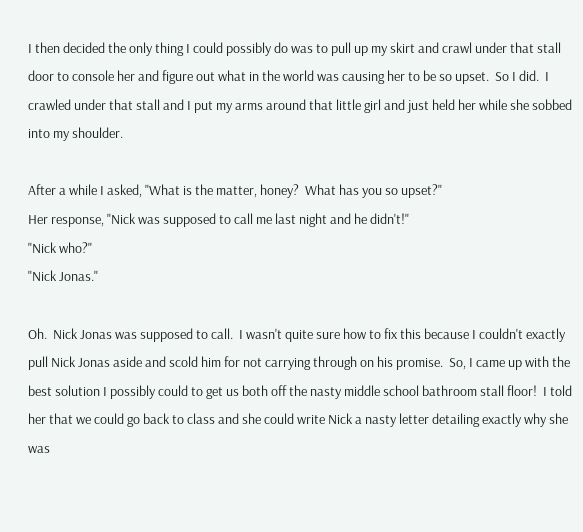I then decided the only thing I could possibly do was to pull up my skirt and crawl under that stall door to console her and figure out what in the world was causing her to be so upset.  So I did.  I crawled under that stall and I put my arms around that little girl and just held her while she sobbed into my shoulder.

After a while I asked, "What is the matter, honey?  What has you so upset?"
Her response, "Nick was supposed to call me last night and he didn't!"
"Nick who?"
"Nick Jonas."

Oh.  Nick Jonas was supposed to call.  I wasn't quite sure how to fix this because I couldn't exactly pull Nick Jonas aside and scold him for not carrying through on his promise.  So, I came up with the best solution I possibly could to get us both off the nasty middle school bathroom stall floor!  I told her that we could go back to class and she could write Nick a nasty letter detailing exactly why she was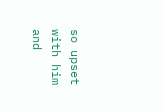so upset with him and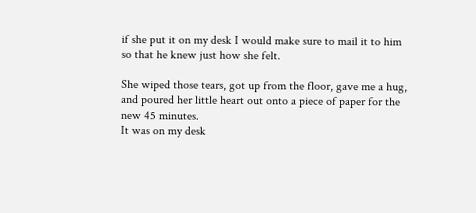if she put it on my desk I would make sure to mail it to him so that he knew just how she felt.

She wiped those tears, got up from the floor, gave me a hug, and poured her little heart out onto a piece of paper for the new 45 minutes.
It was on my desk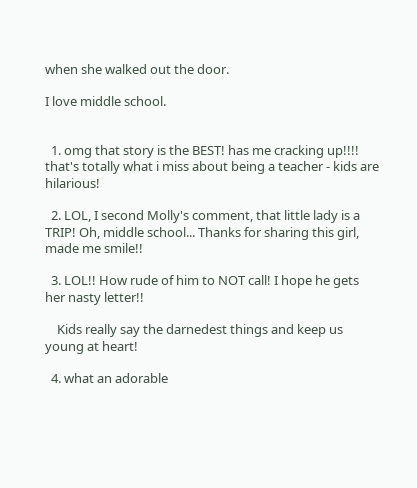when she walked out the door.

I love middle school.


  1. omg that story is the BEST! has me cracking up!!!! that's totally what i miss about being a teacher - kids are hilarious!

  2. LOL, I second Molly's comment, that little lady is a TRIP! Oh, middle school... Thanks for sharing this girl, made me smile!!

  3. LOL!! How rude of him to NOT call! I hope he gets her nasty letter!!

    Kids really say the darnedest things and keep us young at heart!

  4. what an adorable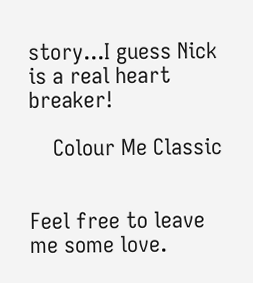story...I guess Nick is a real heart breaker!

    Colour Me Classic


Feel free to leave me some love.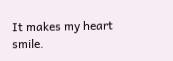It makes my heart smile.